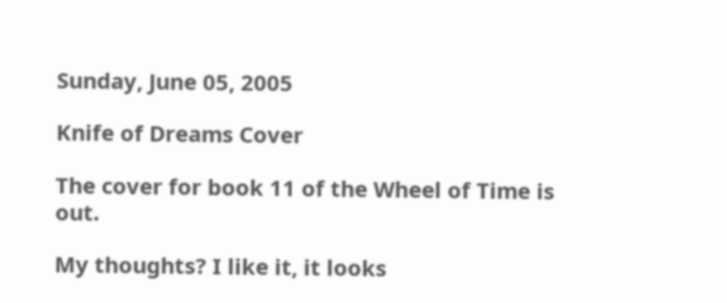Sunday, June 05, 2005

Knife of Dreams Cover

The cover for book 11 of the Wheel of Time is out.

My thoughts? I like it, it looks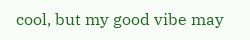cool, but my good vibe may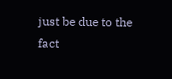just be due to the fact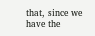that, since we have the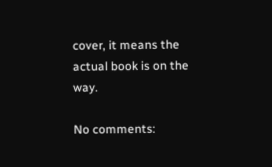cover, it means the actual book is on the way.

No comments: